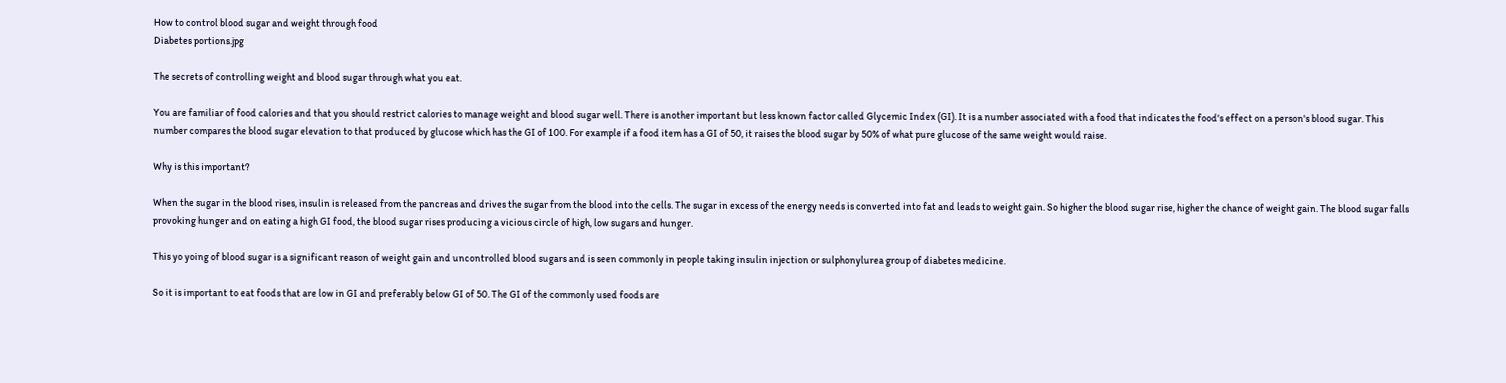How to control blood sugar and weight through food
Diabetes portions.jpg

The secrets of controlling weight and blood sugar through what you eat.

You are familiar of food calories and that you should restrict calories to manage weight and blood sugar well. There is another important but less known factor called Glycemic Index (GI). It is a number associated with a food that indicates the food's effect on a person's blood sugar. This number compares the blood sugar elevation to that produced by glucose which has the GI of 100. For example if a food item has a GI of 50, it raises the blood sugar by 50% of what pure glucose of the same weight would raise.

Why is this important?

When the sugar in the blood rises, insulin is released from the pancreas and drives the sugar from the blood into the cells. The sugar in excess of the energy needs is converted into fat and leads to weight gain. So higher the blood sugar rise, higher the chance of weight gain. The blood sugar falls provoking hunger and on eating a high GI food, the blood sugar rises producing a vicious circle of high, low sugars and hunger.

This yo yoing of blood sugar is a significant reason of weight gain and uncontrolled blood sugars and is seen commonly in people taking insulin injection or sulphonylurea group of diabetes medicine.

So it is important to eat foods that are low in GI and preferably below GI of 50. The GI of the commonly used foods are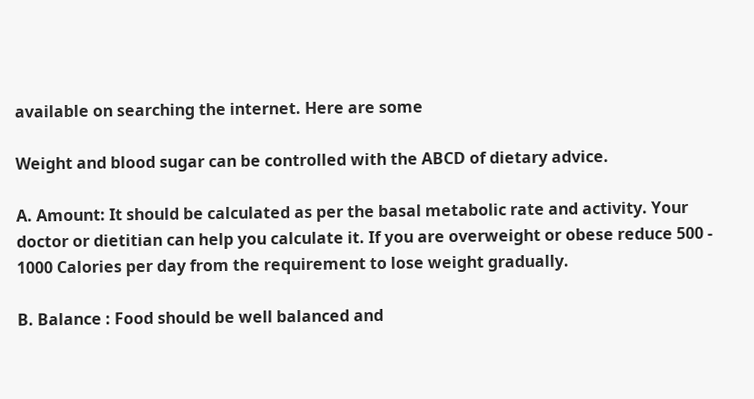available on searching the internet. Here are some

Weight and blood sugar can be controlled with the ABCD of dietary advice.

A. Amount: It should be calculated as per the basal metabolic rate and activity. Your doctor or dietitian can help you calculate it. If you are overweight or obese reduce 500 - 1000 Calories per day from the requirement to lose weight gradually.

B. Balance : Food should be well balanced and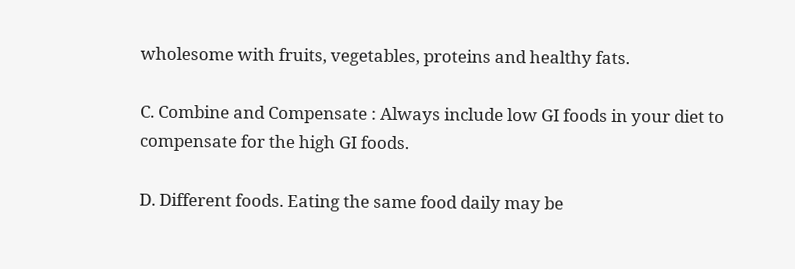wholesome with fruits, vegetables, proteins and healthy fats.

C. Combine and Compensate : Always include low GI foods in your diet to compensate for the high GI foods.

D. Different foods. Eating the same food daily may be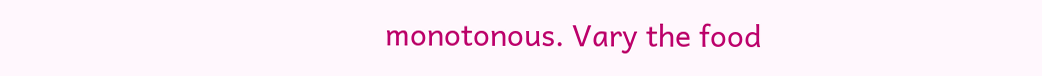monotonous. Vary the food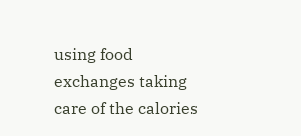using food exchanges taking care of the calories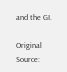and the GI.

Original Source: